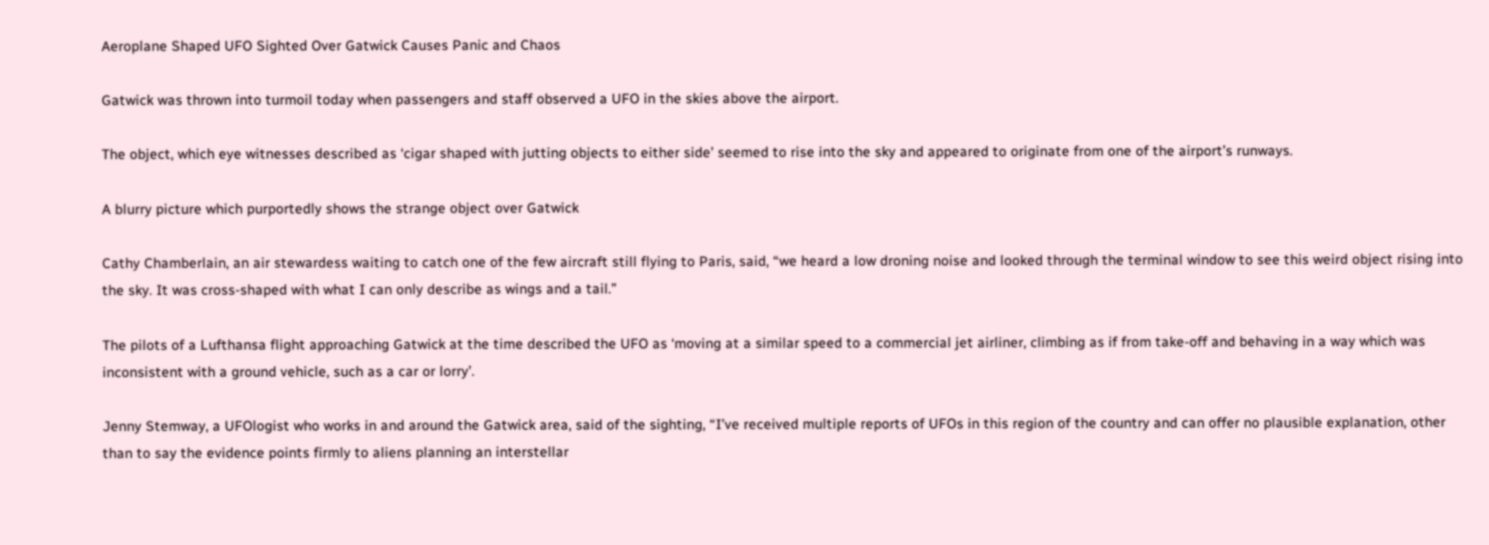Aeroplane Shaped UFO Sighted Over Gatwick Causes Panic and Chaos

Gatwick was thrown into turmoil today when passengers and staff observed a UFO in the skies above the airport.

The object, which eye witnesses described as ‘cigar shaped with jutting objects to either side’ seemed to rise into the sky and appeared to originate from one of the airport’s runways.

A blurry picture which purportedly shows the strange object over Gatwick

Cathy Chamberlain, an air stewardess waiting to catch one of the few aircraft still flying to Paris, said, “we heard a low droning noise and looked through the terminal window to see this weird object rising into the sky. It was cross-shaped with what I can only describe as wings and a tail.”

The pilots of a Lufthansa flight approaching Gatwick at the time described the UFO as ‘moving at a similar speed to a commercial jet airliner, climbing as if from take-off and behaving in a way which was inconsistent with a ground vehicle, such as a car or lorry’.

Jenny Stemway, a UFOlogist who works in and around the Gatwick area, said of the sighting, “I’ve received multiple reports of UFOs in this region of the country and can offer no plausible explanation, other than to say the evidence points firmly to aliens planning an interstellar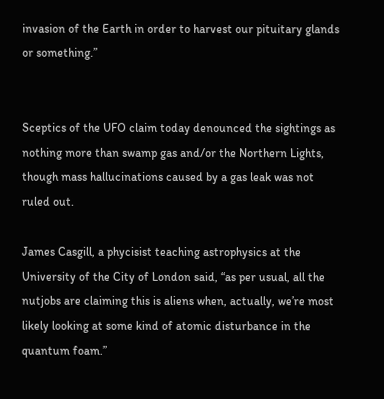invasion of the Earth in order to harvest our pituitary glands or something.”


Sceptics of the UFO claim today denounced the sightings as nothing more than swamp gas and/or the Northern Lights, though mass hallucinations caused by a gas leak was not ruled out.

James Casgill, a phycisist teaching astrophysics at the University of the City of London said, “as per usual, all the nutjobs are claiming this is aliens when, actually, we’re most likely looking at some kind of atomic disturbance in the quantum foam.”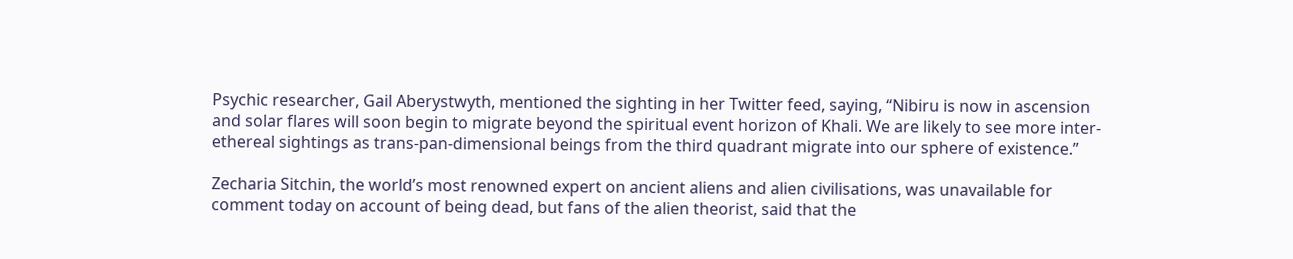Psychic researcher, Gail Aberystwyth, mentioned the sighting in her Twitter feed, saying, “Nibiru is now in ascension and solar flares will soon begin to migrate beyond the spiritual event horizon of Khali. We are likely to see more inter-ethereal sightings as trans-pan-dimensional beings from the third quadrant migrate into our sphere of existence.”

Zecharia Sitchin, the world’s most renowned expert on ancient aliens and alien civilisations, was unavailable for comment today on account of being dead, but fans of the alien theorist, said that the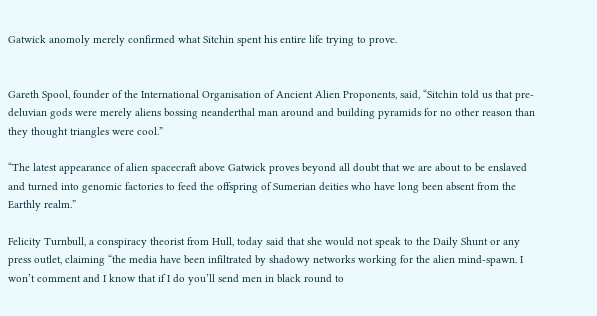Gatwick anomoly merely confirmed what Sitchin spent his entire life trying to prove.


Gareth Spool, founder of the International Organisation of Ancient Alien Proponents, said, “Sitchin told us that pre-deluvian gods were merely aliens bossing neanderthal man around and building pyramids for no other reason than they thought triangles were cool.”

“The latest appearance of alien spacecraft above Gatwick proves beyond all doubt that we are about to be enslaved and turned into genomic factories to feed the offspring of Sumerian deities who have long been absent from the Earthly realm.”

Felicity Turnbull, a conspiracy theorist from Hull, today said that she would not speak to the Daily Shunt or any press outlet, claiming “the media have been infiltrated by shadowy networks working for the alien mind-spawn. I won’t comment and I know that if I do you’ll send men in black round to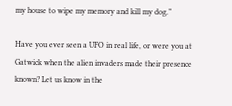my house to wipe my memory and kill my dog.”

Have you ever seen a UFO in real life, or were you at Gatwick when the alien invaders made their presence known? Let us know in the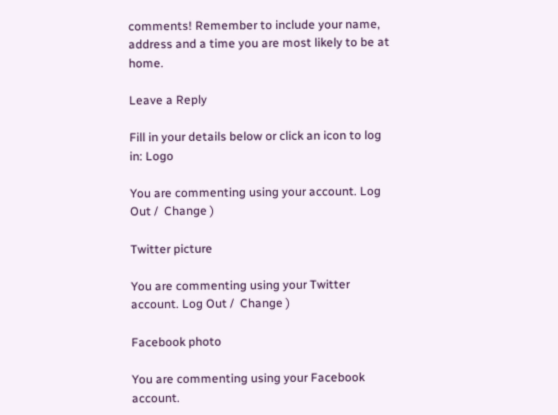comments! Remember to include your name, address and a time you are most likely to be at home.

Leave a Reply

Fill in your details below or click an icon to log in: Logo

You are commenting using your account. Log Out /  Change )

Twitter picture

You are commenting using your Twitter account. Log Out /  Change )

Facebook photo

You are commenting using your Facebook account.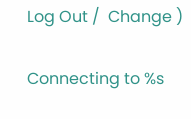Log Out /  Change )

Connecting to %s